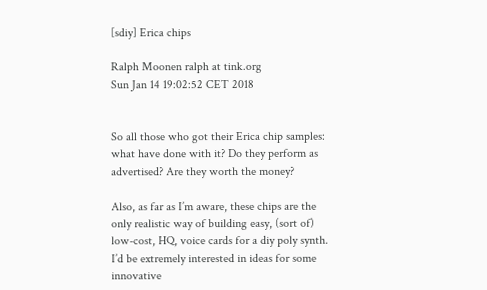[sdiy] Erica chips

Ralph Moonen ralph at tink.org
Sun Jan 14 19:02:52 CET 2018


So all those who got their Erica chip samples: what have done with it? Do they perform as advertised? Are they worth the money?

Also, as far as I’m aware, these chips are the only realistic way of building easy, (sort of) low-cost, HQ, voice cards for a diy poly synth. I’d be extremely interested in ideas for some innovative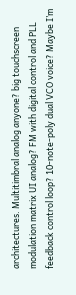architectures. Multitimbral analog anyone? big touchscreen modulation matrix UI analog? FM with digital control and PLL feedback control loop? 10-note-poly dual VCO voice? Maybe I’m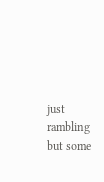just rambling but some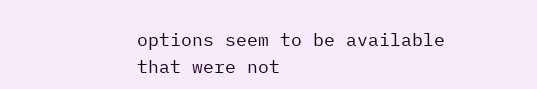options seem to be available that were not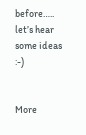before….. let’s hear some ideas :-)


More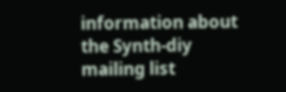information about the Synth-diy mailing list